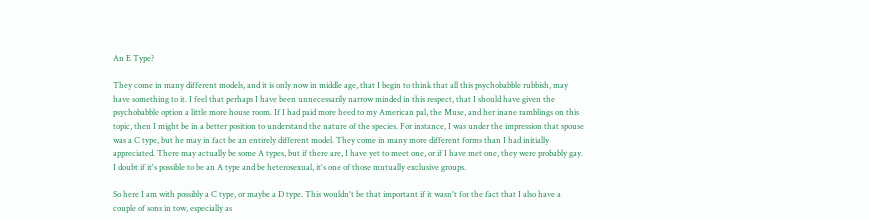An E Type?

They come in many different models, and it is only now in middle age, that I begin to think that all this psychobabble rubbish, may have something to it. I feel that perhaps I have been unnecessarily narrow minded in this respect, that I should have given the psychobabble option a little more house room. If I had paid more heed to my American pal, the Muse, and her inane ramblings on this topic, then I might be in a better position to understand the nature of the species. For instance, I was under the impression that spouse was a C type, but he may in fact be an entirely different model. They come in many more different forms than I had initially appreciated. There may actually be some A types, but if there are, I have yet to meet one, or if I have met one, they were probably gay. I doubt if it's possible to be an A type and be heterosexual, it's one of those mutually exclusive groups.

So here I am with possibly a C type, or maybe a D type. This wouldn't be that important if it wasn't for the fact that I also have a couple of sons in tow, especially as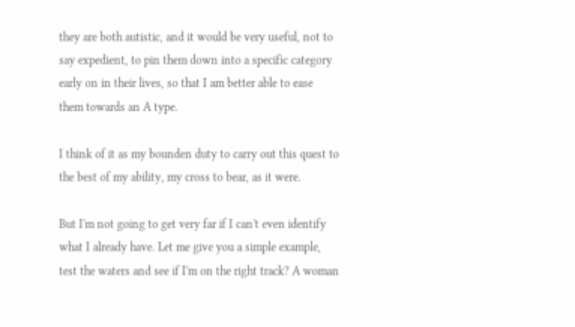they are both autistic, and it would be very useful, not to say expedient, to pin them down into a specific category early on in their lives, so that I am better able to ease them towards an A type.

I think of it as my bounden duty to carry out this quest to the best of my ability, my cross to bear, as it were.

But I'm not going to get very far if I can't even identify what I already have. Let me give you a simple example, test the waters and see if I'm on the right track? A woman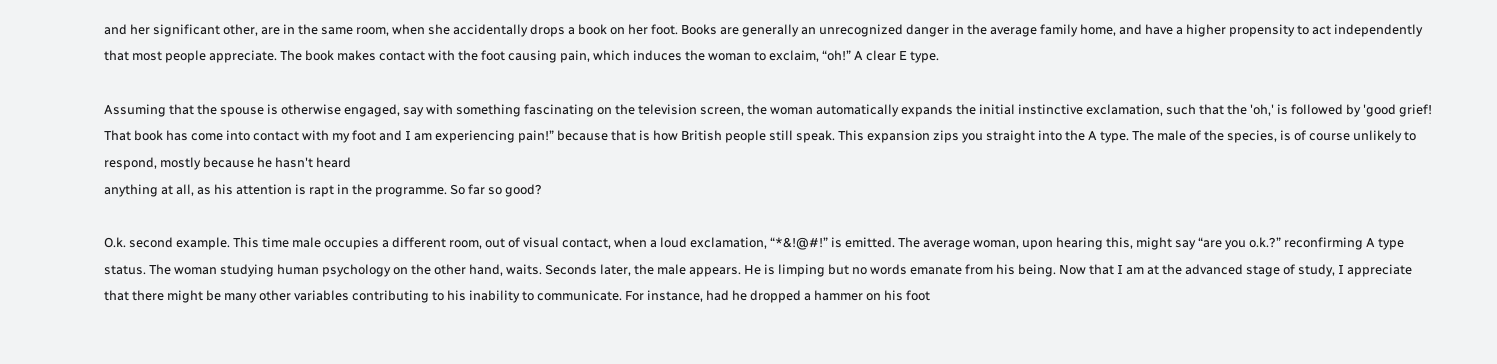and her significant other, are in the same room, when she accidentally drops a book on her foot. Books are generally an unrecognized danger in the average family home, and have a higher propensity to act independently that most people appreciate. The book makes contact with the foot causing pain, which induces the woman to exclaim, “oh!” A clear E type.

Assuming that the spouse is otherwise engaged, say with something fascinating on the television screen, the woman automatically expands the initial instinctive exclamation, such that the 'oh,' is followed by 'good grief! That book has come into contact with my foot and I am experiencing pain!” because that is how British people still speak. This expansion zips you straight into the A type. The male of the species, is of course unlikely to respond, mostly because he hasn't heard
anything at all, as his attention is rapt in the programme. So far so good?

O.k. second example. This time male occupies a different room, out of visual contact, when a loud exclamation, “*&!@#!” is emitted. The average woman, upon hearing this, might say “are you o.k.?” reconfirming A type status. The woman studying human psychology on the other hand, waits. Seconds later, the male appears. He is limping but no words emanate from his being. Now that I am at the advanced stage of study, I appreciate that there might be many other variables contributing to his inability to communicate. For instance, had he dropped a hammer on his foot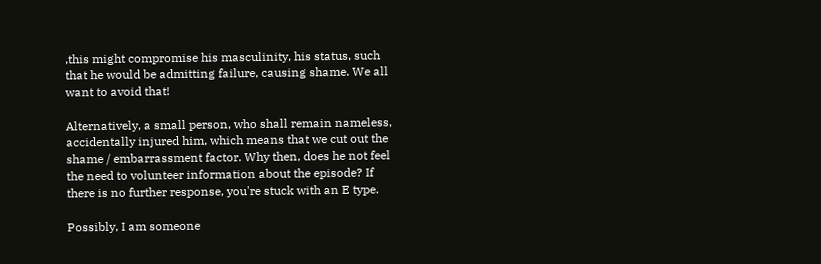,this might compromise his masculinity, his status, such that he would be admitting failure, causing shame. We all want to avoid that!

Alternatively, a small person, who shall remain nameless, accidentally injured him, which means that we cut out the shame / embarrassment factor. Why then, does he not feel the need to volunteer information about the episode? If there is no further response, you're stuck with an E type.

Possibly, I am someone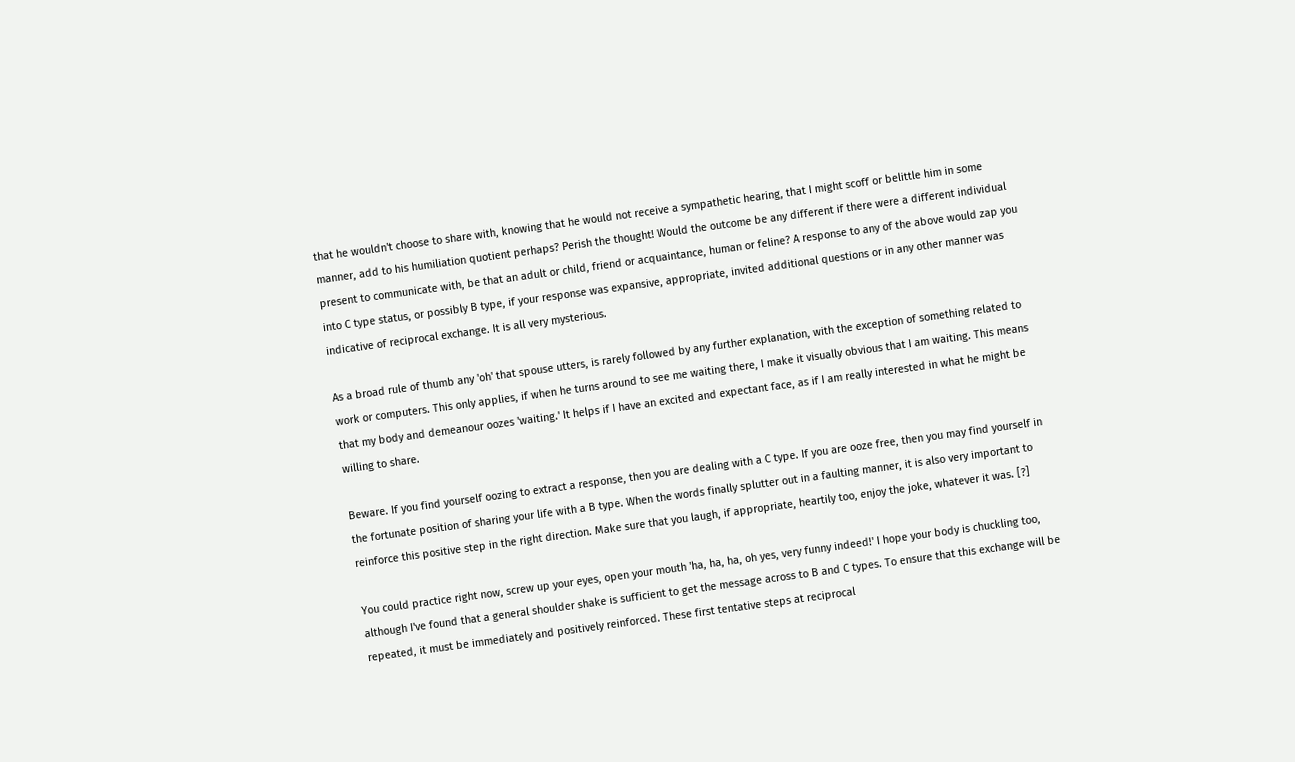that he wouldn't choose to share with, knowing that he would not receive a sympathetic hearing, that I might scoff or belittle him in some manner, add to his humiliation quotient perhaps? Perish the thought! Would the outcome be any different if there were a different individual present to communicate with, be that an adult or child, friend or acquaintance, human or feline? A response to any of the above would zap you into C type status, or possibly B type, if your response was expansive, appropriate, invited additional questions or in any other manner was indicative of reciprocal exchange. It is all very mysterious.

As a broad rule of thumb any 'oh' that spouse utters, is rarely followed by any further explanation, with the exception of something related to work or computers. This only applies, if when he turns around to see me waiting there, I make it visually obvious that I am waiting. This means that my body and demeanour oozes 'waiting.' It helps if I have an excited and expectant face, as if I am really interested in what he might be willing to share.

Beware. If you find yourself oozing to extract a response, then you are dealing with a C type. If you are ooze free, then you may find yourself in the fortunate position of sharing your life with a B type. When the words finally splutter out in a faulting manner, it is also very important to reinforce this positive step in the right direction. Make sure that you laugh, if appropriate, heartily too, enjoy the joke, whatever it was. [?]

You could practice right now, screw up your eyes, open your mouth 'ha, ha, ha, oh yes, very funny indeed!' I hope your body is chuckling too, although I've found that a general shoulder shake is sufficient to get the message across to B and C types. To ensure that this exchange will be repeated, it must be immediately and positively reinforced. These first tentative steps at reciprocal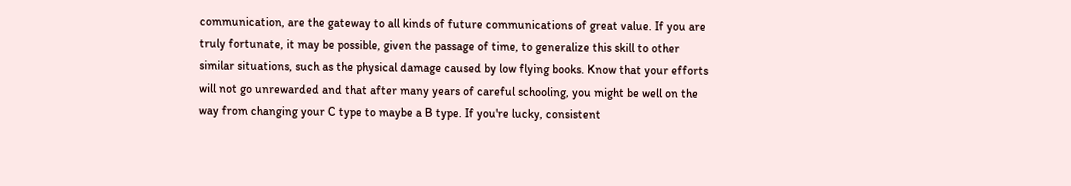communication, are the gateway to all kinds of future communications of great value. If you are truly fortunate, it may be possible, given the passage of time, to generalize this skill to other similar situations, such as the physical damage caused by low flying books. Know that your efforts will not go unrewarded and that after many years of careful schooling, you might be well on the way from changing your C type to maybe a B type. If you're lucky, consistent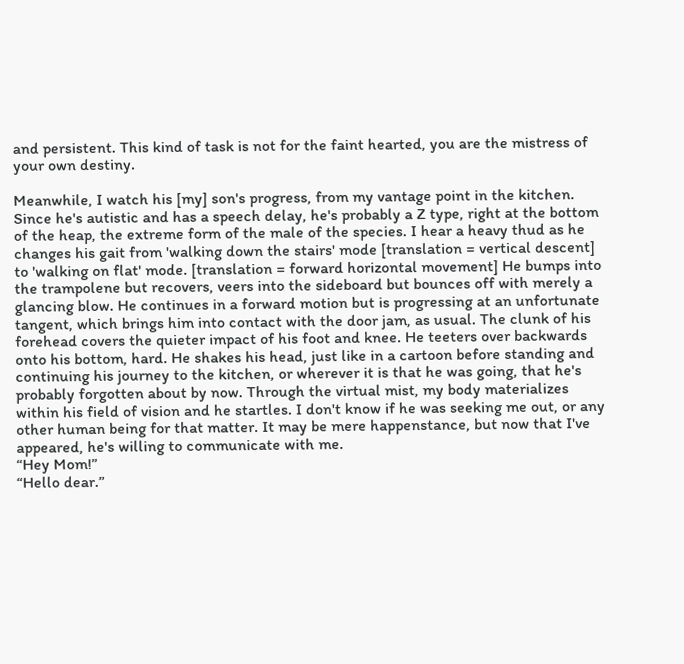and persistent. This kind of task is not for the faint hearted, you are the mistress of your own destiny.

Meanwhile, I watch his [my] son's progress, from my vantage point in the kitchen. Since he's autistic and has a speech delay, he's probably a Z type, right at the bottom of the heap, the extreme form of the male of the species. I hear a heavy thud as he changes his gait from 'walking down the stairs' mode [translation = vertical descent] to 'walking on flat' mode. [translation = forward horizontal movement] He bumps into the trampolene but recovers, veers into the sideboard but bounces off with merely a glancing blow. He continues in a forward motion but is progressing at an unfortunate tangent, which brings him into contact with the door jam, as usual. The clunk of his forehead covers the quieter impact of his foot and knee. He teeters over backwards onto his bottom, hard. He shakes his head, just like in a cartoon before standing and continuing his journey to the kitchen, or wherever it is that he was going, that he's probably forgotten about by now. Through the virtual mist, my body materializes within his field of vision and he startles. I don't know if he was seeking me out, or any other human being for that matter. It may be mere happenstance, but now that I've appeared, he's willing to communicate with me.
“Hey Mom!”
“Hello dear.”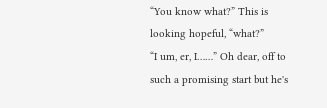“You know what?” This is looking hopeful, “what?”
“I um, er, I……” Oh dear, off to such a promising start but he's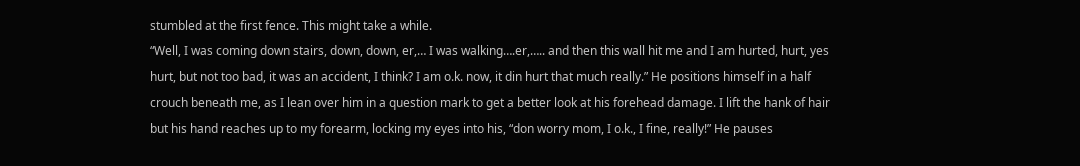stumbled at the first fence. This might take a while.
“Well, I was coming down stairs, down, down, er,… I was walking….er,….. and then this wall hit me and I am hurted, hurt, yes hurt, but not too bad, it was an accident, I think? I am o.k. now, it din hurt that much really.” He positions himself in a half crouch beneath me, as I lean over him in a question mark to get a better look at his forehead damage. I lift the hank of hair but his hand reaches up to my forearm, locking my eyes into his, “don worry mom, I o.k., I fine, really!” He pauses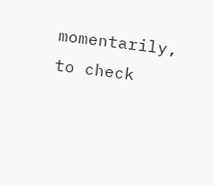momentarily, to check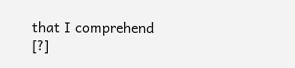that I comprehend [?]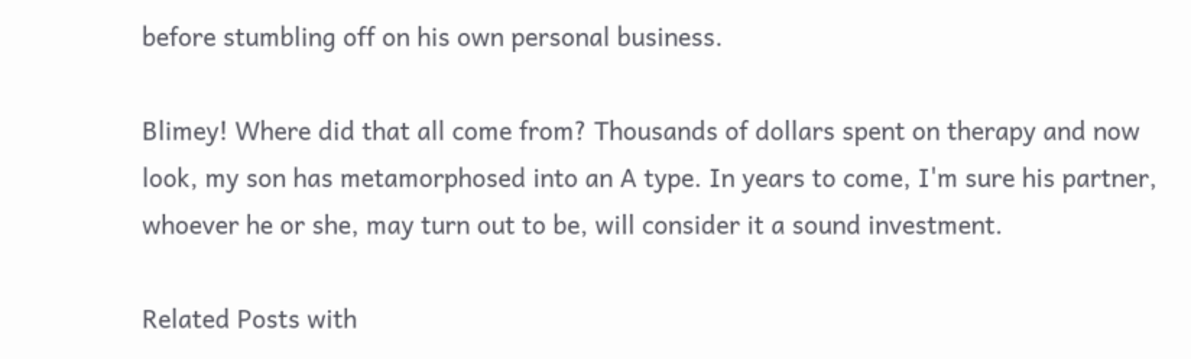before stumbling off on his own personal business.

Blimey! Where did that all come from? Thousands of dollars spent on therapy and now look, my son has metamorphosed into an A type. In years to come, I'm sure his partner, whoever he or she, may turn out to be, will consider it a sound investment.

Related Posts with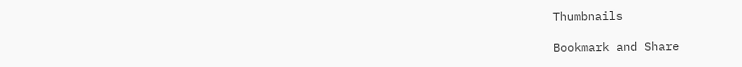Thumbnails

Bookmark and Share